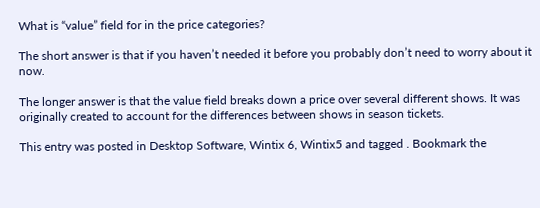What is “value” field for in the price categories?

The short answer is that if you haven’t needed it before you probably don’t need to worry about it now.

The longer answer is that the value field breaks down a price over several different shows. It was originally created to account for the differences between shows in season tickets.

This entry was posted in Desktop Software, Wintix 6, Wintix5 and tagged . Bookmark the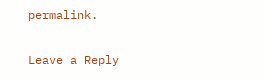permalink.

Leave a Reply